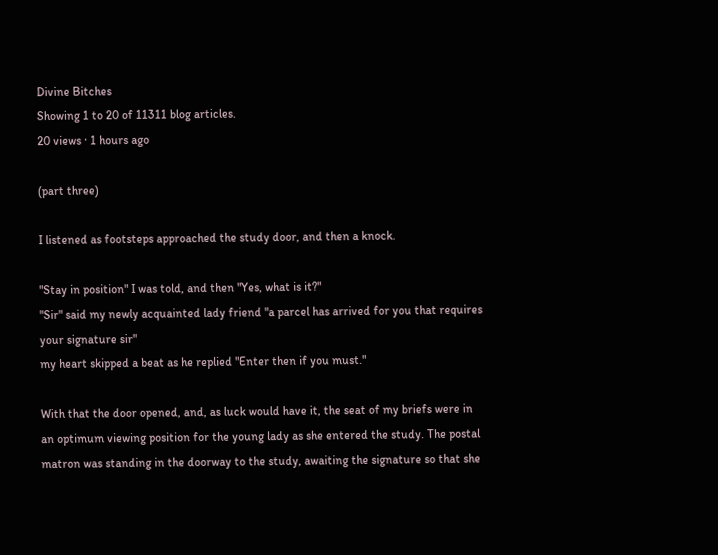Divine Bitches
Showing 1 to 20 of 11311 blog articles.
20 views · 1 hours ago

(part three)

I listened as footsteps approached the study door, and then a knock.

"Stay in position" I was told, and then "Yes, what is it?"
"Sir" said my newly acquainted lady friend "a parcel has arrived for you that requires your signature sir"
my heart skipped a beat as he replied "Enter then if you must."

With that the door opened, and, as luck would have it, the seat of my briefs were in an optimum viewing position for the young lady as she entered the study. The postal matron was standing in the doorway to the study, awaiting the signature so that she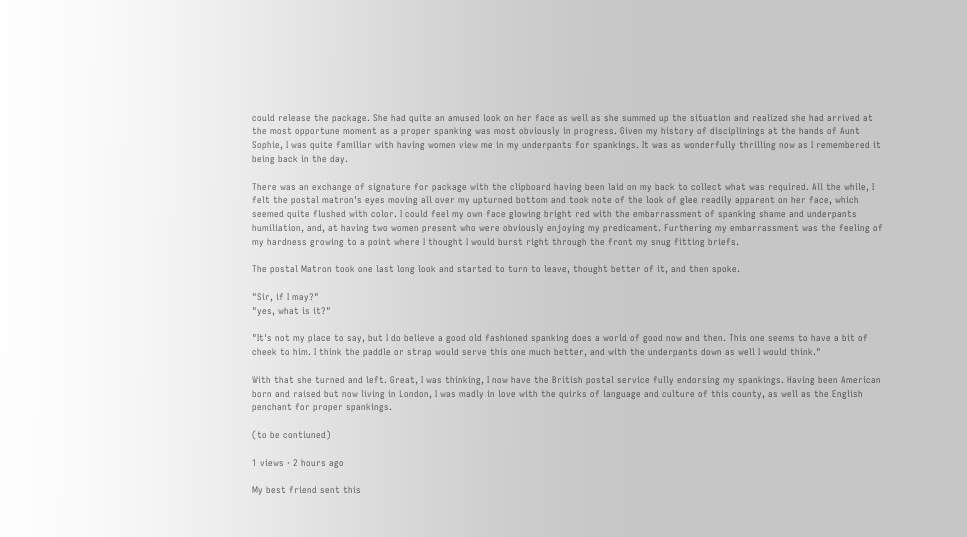could release the package. She had quite an amused look on her face as well as she summed up the situation and realized she had arrived at the most opportune moment as a proper spanking was most obviously in progress. Given my history of disciplinings at the hands of Aunt Sophie, I was quite familiar with having women view me in my underpants for spankings. It was as wonderfully thrilling now as I remembered it being back in the day.

There was an exchange of signature for package with the clipboard having been laid on my back to collect what was required. All the while, I felt the postal matron's eyes moving all over my upturned bottom and took note of the look of glee readily apparent on her face, which seemed quite flushed with color. I could feel my own face glowing bright red with the embarrassment of spanking shame and underpants humiliation, and, at having two women present who were obviously enjoying my predicament. Furthering my embarrassment was the feeling of my hardness growing to a point where I thought I would burst right through the front my snug fitting briefs.

The postal Matron took one last long look and started to turn to leave, thought better of it, and then spoke.

"Sir, if I may?"
"yes, what is it?"

"It's not my place to say, but I do believe a good old fashioned spanking does a world of good now and then. This one seems to have a bit of cheek to him. I think the paddle or strap would serve this one much better, and with the underpants down as well I would think."

With that she turned and left. Great, I was thinking, I now have the British postal service fully endorsing my spankings. Having been American born and raised but now living in London, I was madly in love with the quirks of language and culture of this county, as well as the English penchant for proper spankings.

(to be contiuned)

1 views · 2 hours ago

My best friend sent this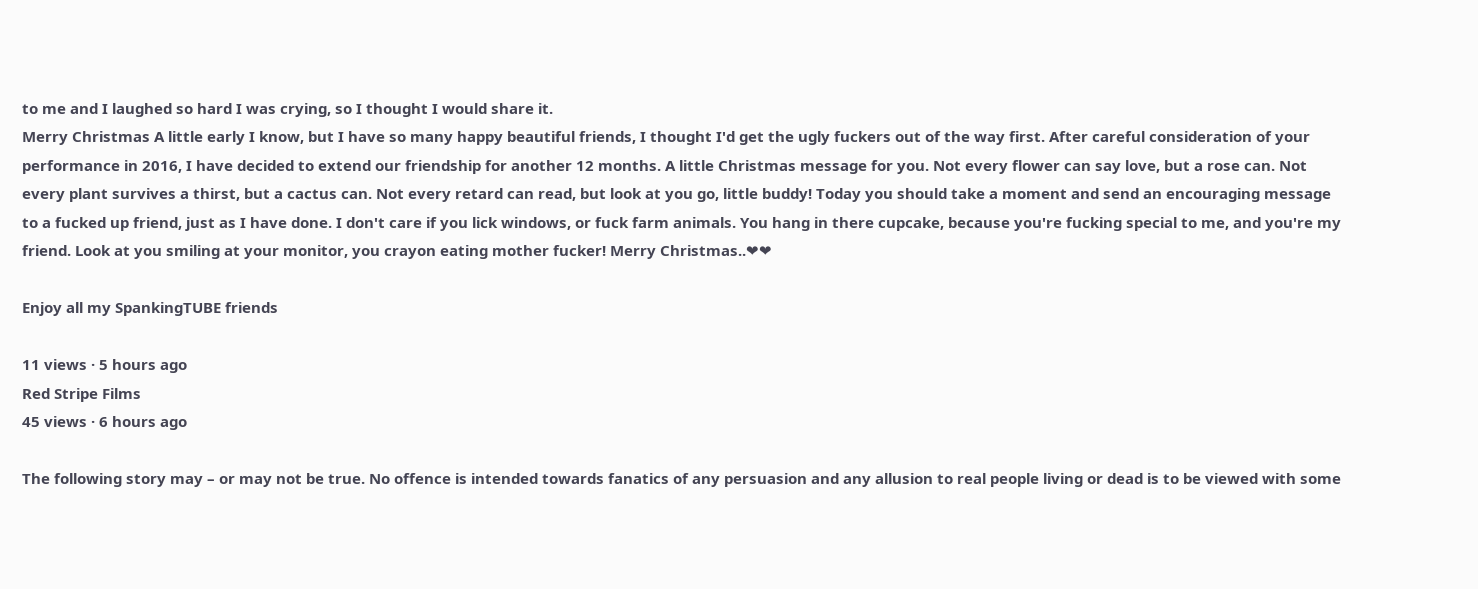to me and I laughed so hard I was crying, so I thought I would share it.
Merry Christmas A little early I know, but I have so many happy beautiful friends, I thought I'd get the ugly fuckers out of the way first. After careful consideration of your performance in 2016, I have decided to extend our friendship for another 12 months. A little Christmas message for you. Not every flower can say love, but a rose can. Not every plant survives a thirst, but a cactus can. Not every retard can read, but look at you go, little buddy! Today you should take a moment and send an encouraging message to a fucked up friend, just as I have done. I don't care if you lick windows, or fuck farm animals. You hang in there cupcake, because you're fucking special to me, and you're my friend. Look at you smiling at your monitor, you crayon eating mother fucker! Merry Christmas..❤❤

Enjoy all my SpankingTUBE friends

11 views · 5 hours ago
Red Stripe Films
45 views · 6 hours ago

The following story may – or may not be true. No offence is intended towards fanatics of any persuasion and any allusion to real people living or dead is to be viewed with some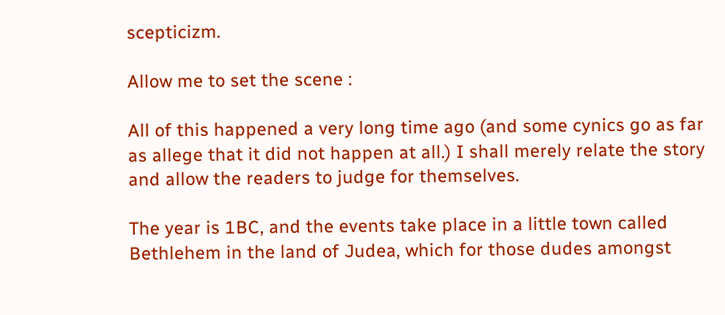scepticizm.

Allow me to set the scene :

All of this happened a very long time ago (and some cynics go as far as allege that it did not happen at all.) I shall merely relate the story and allow the readers to judge for themselves.

The year is 1BC, and the events take place in a little town called Bethlehem in the land of Judea, which for those dudes amongst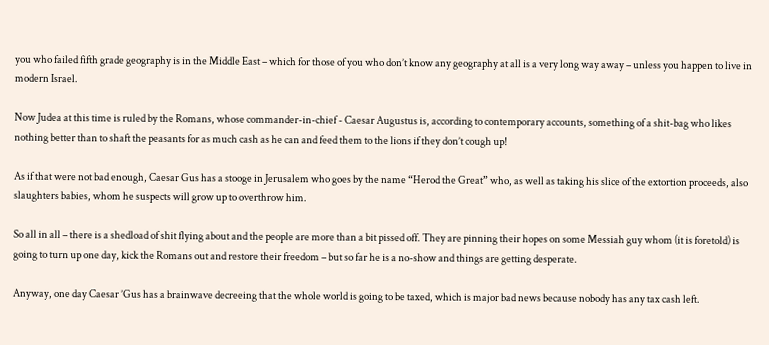you who failed fifth grade geography is in the Middle East – which for those of you who don’t know any geography at all is a very long way away – unless you happen to live in modern Israel.

Now Judea at this time is ruled by the Romans, whose commander-in-chief - Caesar Augustus is, according to contemporary accounts, something of a shit-bag who likes nothing better than to shaft the peasants for as much cash as he can and feed them to the lions if they don’t cough up!

As if that were not bad enough, Caesar Gus has a stooge in Jerusalem who goes by the name “Herod the Great” who, as well as taking his slice of the extortion proceeds, also slaughters babies, whom he suspects will grow up to overthrow him.

So all in all – there is a shedload of shit flying about and the people are more than a bit pissed off. They are pinning their hopes on some Messiah guy whom (it is foretold) is going to turn up one day, kick the Romans out and restore their freedom – but so far he is a no-show and things are getting desperate.

Anyway, one day Caesar ’Gus has a brainwave decreeing that the whole world is going to be taxed, which is major bad news because nobody has any tax cash left.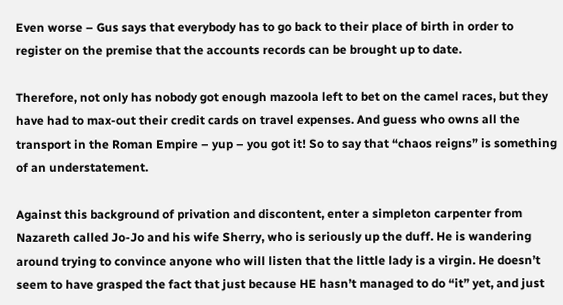Even worse – Gus says that everybody has to go back to their place of birth in order to register on the premise that the accounts records can be brought up to date.

Therefore, not only has nobody got enough mazoola left to bet on the camel races, but they have had to max-out their credit cards on travel expenses. And guess who owns all the transport in the Roman Empire – yup – you got it! So to say that “chaos reigns” is something of an understatement.

Against this background of privation and discontent, enter a simpleton carpenter from Nazareth called Jo-Jo and his wife Sherry, who is seriously up the duff. He is wandering around trying to convince anyone who will listen that the little lady is a virgin. He doesn’t seem to have grasped the fact that just because HE hasn’t managed to do “it” yet, and just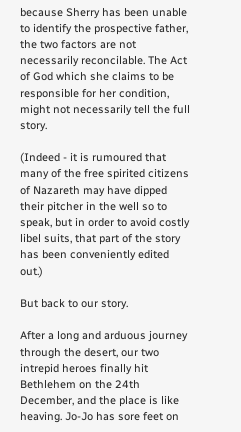because Sherry has been unable to identify the prospective father, the two factors are not necessarily reconcilable. The Act of God which she claims to be responsible for her condition, might not necessarily tell the full story.

(Indeed - it is rumoured that many of the free spirited citizens of Nazareth may have dipped their pitcher in the well so to speak, but in order to avoid costly libel suits, that part of the story has been conveniently edited out.)

But back to our story.

After a long and arduous journey through the desert, our two intrepid heroes finally hit Bethlehem on the 24th December, and the place is like heaving. Jo-Jo has sore feet on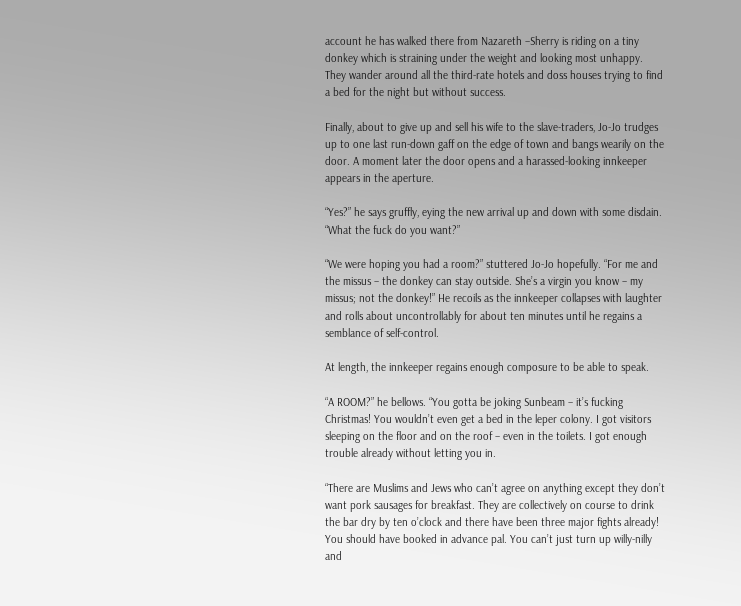account he has walked there from Nazareth –Sherry is riding on a tiny donkey which is straining under the weight and looking most unhappy. They wander around all the third-rate hotels and doss houses trying to find a bed for the night but without success.

Finally, about to give up and sell his wife to the slave-traders, Jo-Jo trudges up to one last run-down gaff on the edge of town and bangs wearily on the door. A moment later the door opens and a harassed-looking innkeeper appears in the aperture.

“Yes?” he says gruffly, eying the new arrival up and down with some disdain. “What the fuck do you want?”

“We were hoping you had a room?” stuttered Jo-Jo hopefully. “For me and the missus – the donkey can stay outside. She’s a virgin you know – my missus; not the donkey!” He recoils as the innkeeper collapses with laughter and rolls about uncontrollably for about ten minutes until he regains a semblance of self-control.

At length, the innkeeper regains enough composure to be able to speak.

“A ROOM?” he bellows. “You gotta be joking Sunbeam – it’s fucking Christmas! You wouldn’t even get a bed in the leper colony. I got visitors sleeping on the floor and on the roof – even in the toilets. I got enough trouble already without letting you in.

“There are Muslims and Jews who can’t agree on anything except they don’t want pork sausages for breakfast. They are collectively on course to drink the bar dry by ten o’clock and there have been three major fights already! You should have booked in advance pal. You can’t just turn up willy-nilly and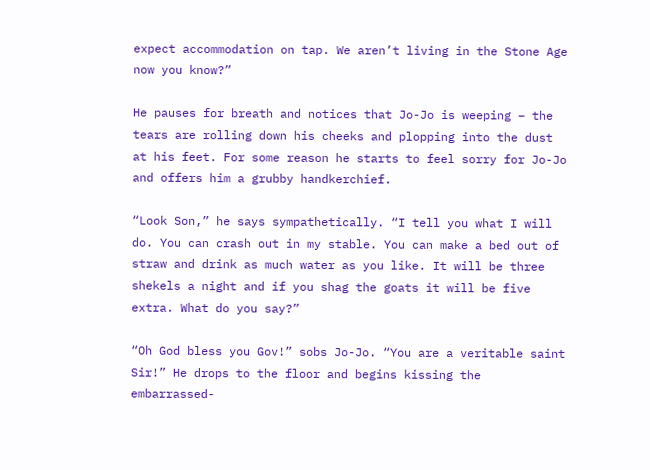expect accommodation on tap. We aren’t living in the Stone Age now you know?”

He pauses for breath and notices that Jo-Jo is weeping – the tears are rolling down his cheeks and plopping into the dust at his feet. For some reason he starts to feel sorry for Jo-Jo and offers him a grubby handkerchief.

“Look Son,” he says sympathetically. “I tell you what I will do. You can crash out in my stable. You can make a bed out of straw and drink as much water as you like. It will be three shekels a night and if you shag the goats it will be five extra. What do you say?”

“Oh God bless you Gov!” sobs Jo-Jo. “You are a veritable saint Sir!” He drops to the floor and begins kissing the embarrassed-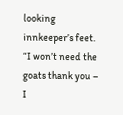looking innkeeper’s feet. “I won’t need the goats thank you – I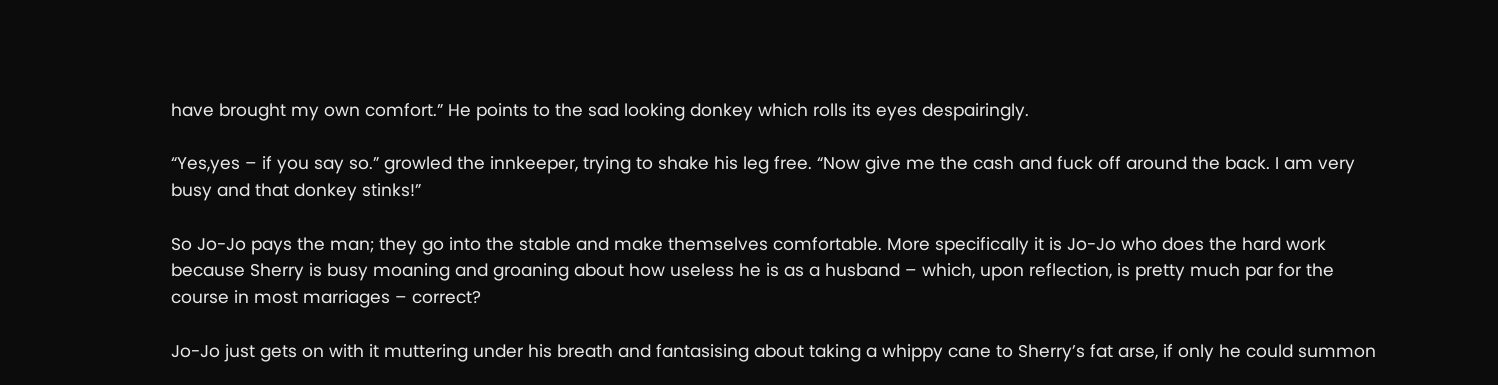have brought my own comfort.” He points to the sad looking donkey which rolls its eyes despairingly.

“Yes,yes – if you say so.” growled the innkeeper, trying to shake his leg free. “Now give me the cash and fuck off around the back. I am very busy and that donkey stinks!”

So Jo-Jo pays the man; they go into the stable and make themselves comfortable. More specifically it is Jo-Jo who does the hard work because Sherry is busy moaning and groaning about how useless he is as a husband – which, upon reflection, is pretty much par for the course in most marriages – correct?

Jo-Jo just gets on with it muttering under his breath and fantasising about taking a whippy cane to Sherry’s fat arse, if only he could summon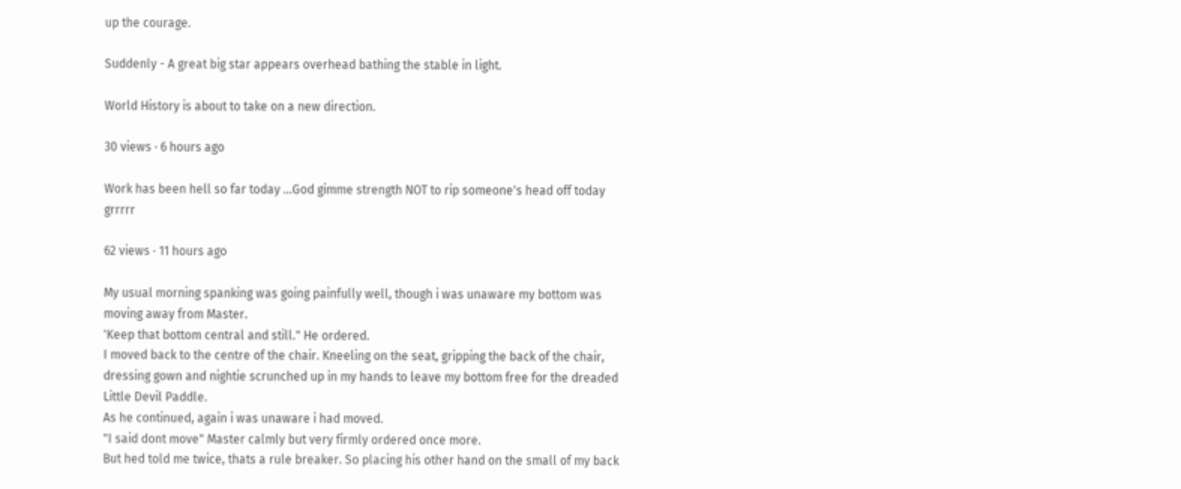up the courage.

Suddenly - A great big star appears overhead bathing the stable in light.

World History is about to take on a new direction.

30 views · 6 hours ago

Work has been hell so far today ...God gimme strength NOT to rip someone's head off today grrrrr

62 views · 11 hours ago

My usual morning spanking was going painfully well, though i was unaware my bottom was moving away from Master.
'Keep that bottom central and still." He ordered.
I moved back to the centre of the chair. Kneeling on the seat, gripping the back of the chair, dressing gown and nightie scrunched up in my hands to leave my bottom free for the dreaded Little Devil Paddle.
As he continued, again i was unaware i had moved.
"I said dont move" Master calmly but very firmly ordered once more.
But hed told me twice, thats a rule breaker. So placing his other hand on the small of my back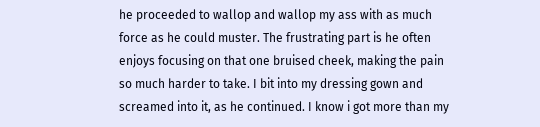he proceeded to wallop and wallop my ass with as much force as he could muster. The frustrating part is he often enjoys focusing on that one bruised cheek, making the pain so much harder to take. I bit into my dressing gown and screamed into it, as he continued. I know i got more than my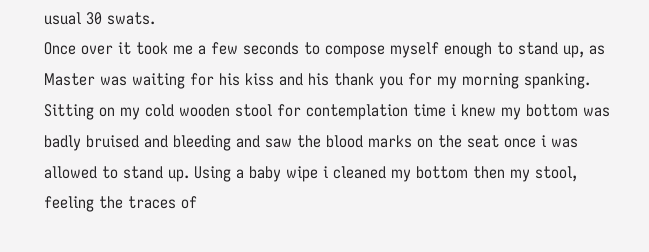usual 30 swats.
Once over it took me a few seconds to compose myself enough to stand up, as Master was waiting for his kiss and his thank you for my morning spanking.
Sitting on my cold wooden stool for contemplation time i knew my bottom was badly bruised and bleeding and saw the blood marks on the seat once i was allowed to stand up. Using a baby wipe i cleaned my bottom then my stool, feeling the traces of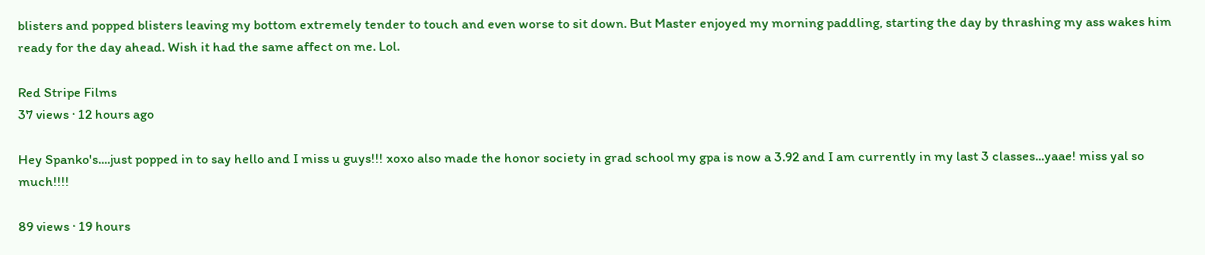blisters and popped blisters leaving my bottom extremely tender to touch and even worse to sit down. But Master enjoyed my morning paddling, starting the day by thrashing my ass wakes him ready for the day ahead. Wish it had the same affect on me. Lol.

Red Stripe Films
37 views · 12 hours ago

Hey Spanko's....just popped in to say hello and I miss u guys!!! xoxo also made the honor society in grad school my gpa is now a 3.92 and I am currently in my last 3 classes...yaae! miss yal so much!!!!

89 views · 19 hours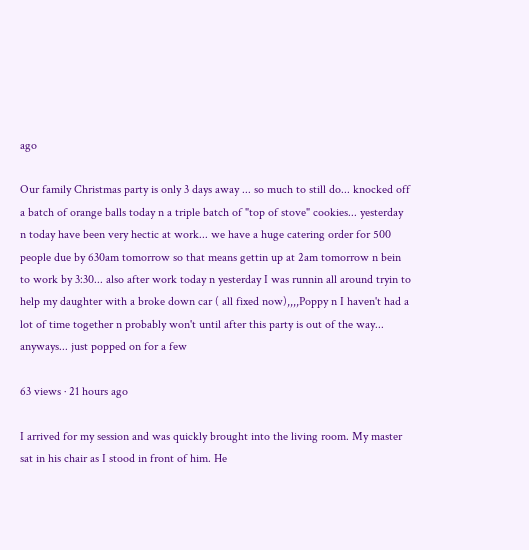ago

Our family Christmas party is only 3 days away ... so much to still do... knocked off a batch of orange balls today n a triple batch of "top of stove" cookies... yesterday n today have been very hectic at work... we have a huge catering order for 500 people due by 630am tomorrow so that means gettin up at 2am tomorrow n bein to work by 3:30... also after work today n yesterday I was runnin all around tryin to help my daughter with a broke down car ( all fixed now),,,,Poppy n I haven't had a lot of time together n probably won't until after this party is out of the way... anyways... just popped on for a few

63 views · 21 hours ago

I arrived for my session and was quickly brought into the living room. My master sat in his chair as I stood in front of him. He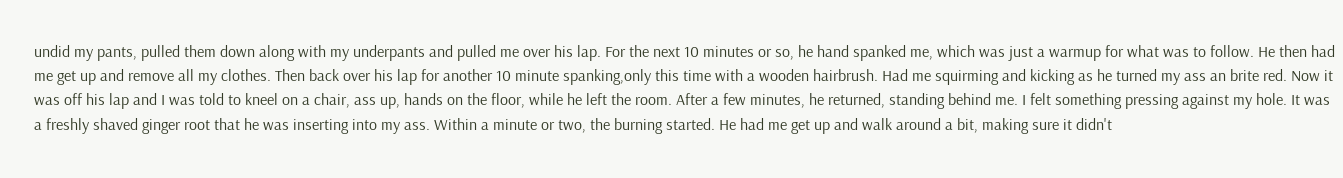undid my pants, pulled them down along with my underpants and pulled me over his lap. For the next 10 minutes or so, he hand spanked me, which was just a warmup for what was to follow. He then had me get up and remove all my clothes. Then back over his lap for another 10 minute spanking,only this time with a wooden hairbrush. Had me squirming and kicking as he turned my ass an brite red. Now it was off his lap and I was told to kneel on a chair, ass up, hands on the floor, while he left the room. After a few minutes, he returned, standing behind me. I felt something pressing against my hole. It was a freshly shaved ginger root that he was inserting into my ass. Within a minute or two, the burning started. He had me get up and walk around a bit, making sure it didn't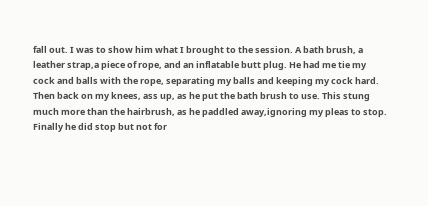fall out. I was to show him what I brought to the session. A bath brush, a leather strap,a piece of rope, and an inflatable butt plug. He had me tie my cock and balls with the rope, separating my balls and keeping my cock hard. Then back on my knees, ass up, as he put the bath brush to use. This stung much more than the hairbrush, as he paddled away,ignoring my pleas to stop. Finally he did stop but not for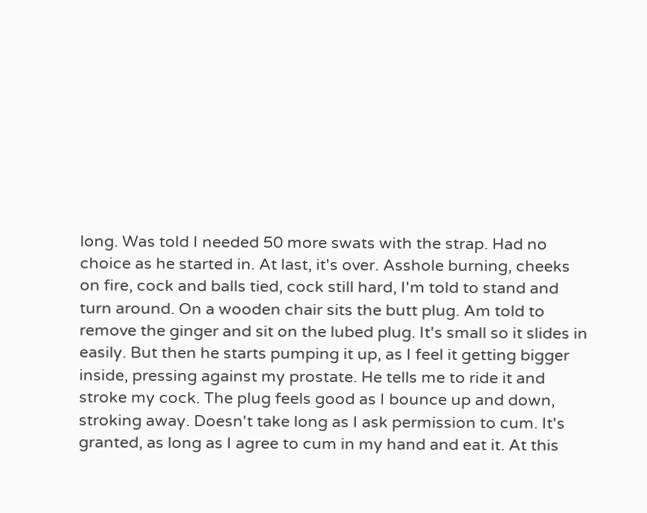long. Was told I needed 50 more swats with the strap. Had no choice as he started in. At last, it's over. Asshole burning, cheeks on fire, cock and balls tied, cock still hard, I'm told to stand and turn around. On a wooden chair sits the butt plug. Am told to remove the ginger and sit on the lubed plug. It's small so it slides in easily. But then he starts pumping it up, as I feel it getting bigger inside, pressing against my prostate. He tells me to ride it and stroke my cock. The plug feels good as I bounce up and down, stroking away. Doesn't take long as I ask permission to cum. It's granted, as long as I agree to cum in my hand and eat it. At this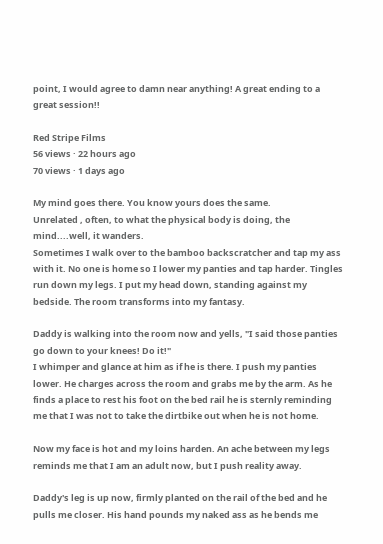point, I would agree to damn near anything! A great ending to a great session!!

Red Stripe Films
56 views · 22 hours ago
70 views · 1 days ago

My mind goes there. You know yours does the same.
Unrelated , often, to what the physical body is doing, the mind....well, it wanders.
Sometimes I walk over to the bamboo backscratcher and tap my ass with it. No one is home so I lower my panties and tap harder. Tingles run down my legs. I put my head down, standing against my bedside. The room transforms into my fantasy.

Daddy is walking into the room now and yells, "I said those panties go down to your knees! Do it!"
I whimper and glance at him as if he is there. I push my panties lower. He charges across the room and grabs me by the arm. As he finds a place to rest his foot on the bed rail he is sternly reminding me that I was not to take the dirtbike out when he is not home.

Now my face is hot and my loins harden. An ache between my legs reminds me that I am an adult now, but I push reality away.

Daddy's leg is up now, firmly planted on the rail of the bed and he pulls me closer. His hand pounds my naked ass as he bends me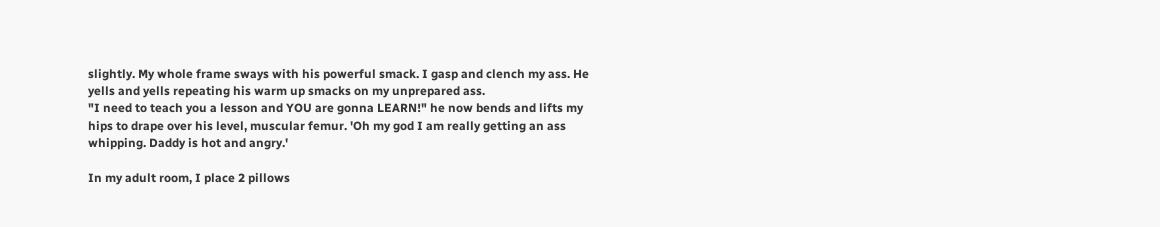slightly. My whole frame sways with his powerful smack. I gasp and clench my ass. He yells and yells repeating his warm up smacks on my unprepared ass.
"I need to teach you a lesson and YOU are gonna LEARN!" he now bends and lifts my hips to drape over his level, muscular femur. 'Oh my god I am really getting an ass whipping. Daddy is hot and angry.'

In my adult room, I place 2 pillows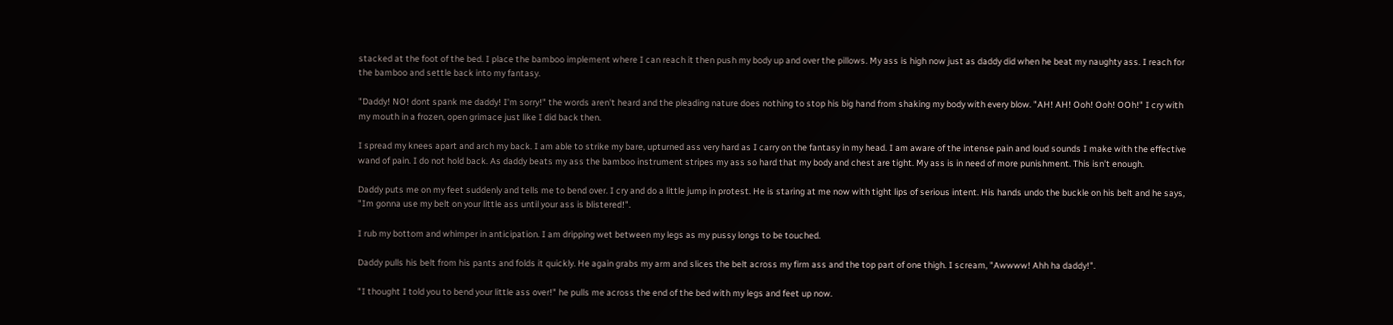stacked at the foot of the bed. I place the bamboo implement where I can reach it then push my body up and over the pillows. My ass is high now just as daddy did when he beat my naughty ass. I reach for the bamboo and settle back into my fantasy.

"Daddy! NO! dont spank me daddy! I'm sorry!" the words aren't heard and the pleading nature does nothing to stop his big hand from shaking my body with every blow. "AH! AH! Ooh! Ooh! OOh!" I cry with my mouth in a frozen, open grimace just like I did back then.

I spread my knees apart and arch my back. I am able to strike my bare, upturned ass very hard as I carry on the fantasy in my head. I am aware of the intense pain and loud sounds I make with the effective wand of pain. I do not hold back. As daddy beats my ass the bamboo instrument stripes my ass so hard that my body and chest are tight. My ass is in need of more punishment. This isn't enough.

Daddy puts me on my feet suddenly and tells me to bend over. I cry and do a little jump in protest. He is staring at me now with tight lips of serious intent. His hands undo the buckle on his belt and he says, "Im gonna use my belt on your little ass until your ass is blistered!".

I rub my bottom and whimper in anticipation. I am dripping wet between my legs as my pussy longs to be touched.

Daddy pulls his belt from his pants and folds it quickly. He again grabs my arm and slices the belt across my firm ass and the top part of one thigh. I scream, "Awwww! Ahh ha daddy!".

"I thought I told you to bend your little ass over!" he pulls me across the end of the bed with my legs and feet up now.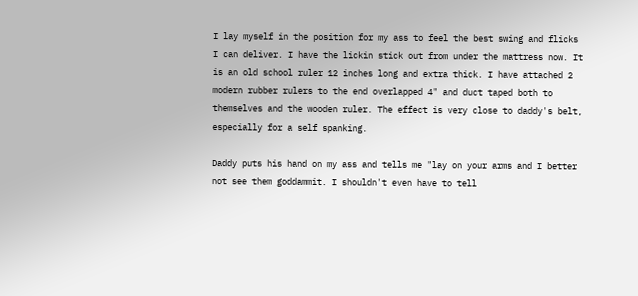I lay myself in the position for my ass to feel the best swing and flicks I can deliver. I have the lickin stick out from under the mattress now. It is an old school ruler 12 inches long and extra thick. I have attached 2 modern rubber rulers to the end overlapped 4" and duct taped both to themselves and the wooden ruler. The effect is very close to daddy's belt, especially for a self spanking.

Daddy puts his hand on my ass and tells me "lay on your arms and I better not see them goddammit. I shouldn't even have to tell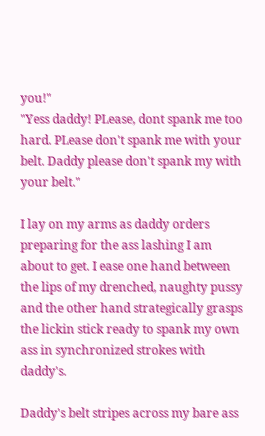you!"
"Yess daddy! PLease, dont spank me too hard. PLease don't spank me with your belt. Daddy please don't spank my with your belt."

I lay on my arms as daddy orders preparing for the ass lashing I am about to get. I ease one hand between the lips of my drenched, naughty pussy and the other hand strategically grasps the lickin stick ready to spank my own ass in synchronized strokes with daddy's.

Daddy's belt stripes across my bare ass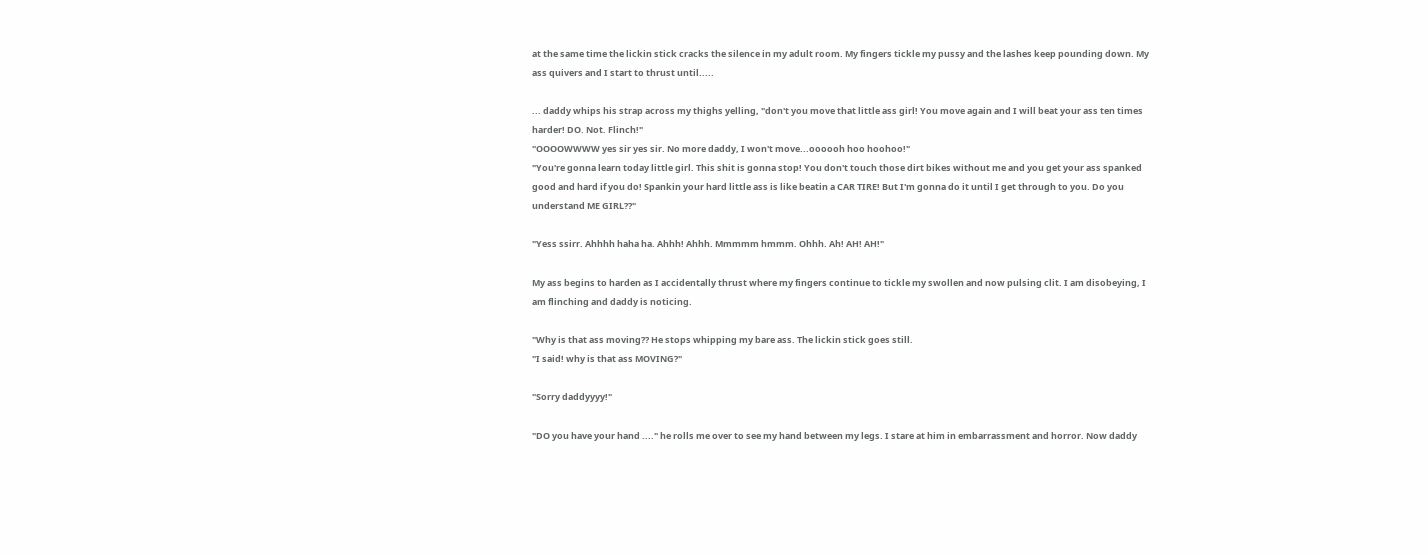at the same time the lickin stick cracks the silence in my adult room. My fingers tickle my pussy and the lashes keep pounding down. My ass quivers and I start to thrust until.....

... daddy whips his strap across my thighs yelling, "don't you move that little ass girl! You move again and I will beat your ass ten times harder! DO. Not. Flinch!"
"OOOOWWWW yes sir yes sir. No more daddy, I won't move...oooooh hoo hoohoo!"
"You're gonna learn today little girl. This shit is gonna stop! You don't touch those dirt bikes without me and you get your ass spanked good and hard if you do! Spankin your hard little ass is like beatin a CAR TIRE! But I'm gonna do it until I get through to you. Do you understand ME GIRL??"

"Yess ssirr. Ahhhh haha ha. Ahhh! Ahhh. Mmmmm hmmm. Ohhh. Ah! AH! AH!"

My ass begins to harden as I accidentally thrust where my fingers continue to tickle my swollen and now pulsing clit. I am disobeying, I am flinching and daddy is noticing.

"Why is that ass moving?? He stops whipping my bare ass. The lickin stick goes still.
"I said! why is that ass MOVING?"

"Sorry daddyyyy!"

"DO you have your hand ...." he rolls me over to see my hand between my legs. I stare at him in embarrassment and horror. Now daddy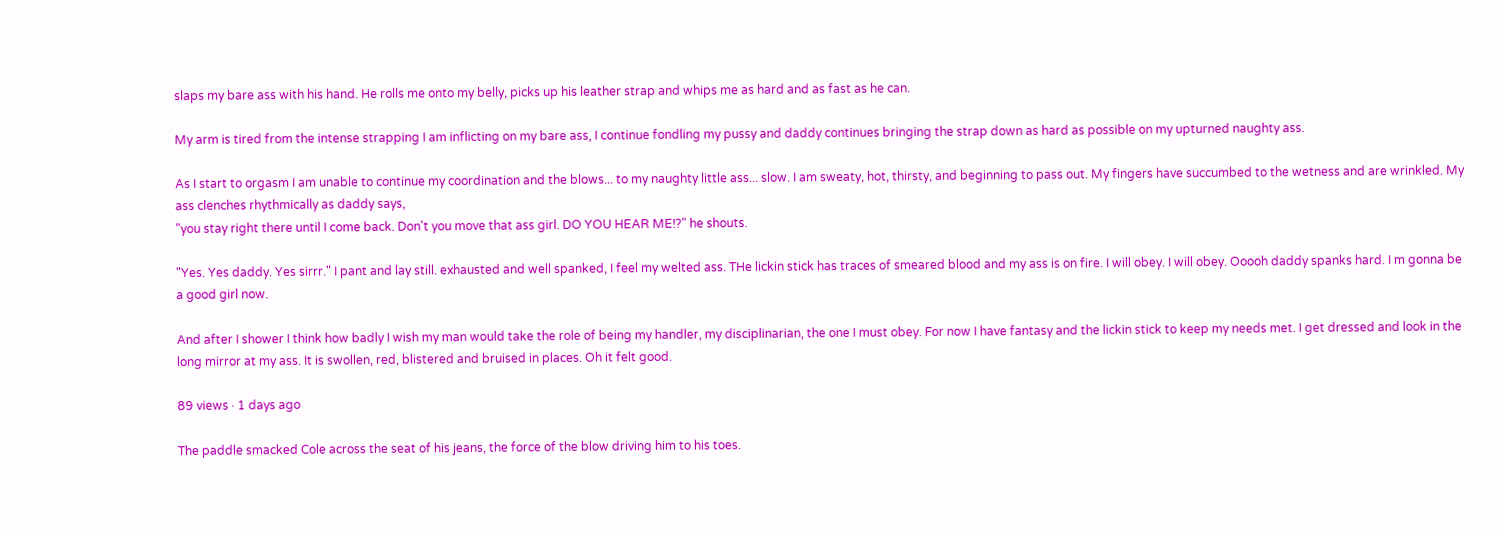slaps my bare ass with his hand. He rolls me onto my belly, picks up his leather strap and whips me as hard and as fast as he can.

My arm is tired from the intense strapping I am inflicting on my bare ass, I continue fondling my pussy and daddy continues bringing the strap down as hard as possible on my upturned naughty ass.

As I start to orgasm I am unable to continue my coordination and the blows... to my naughty little ass... slow. I am sweaty, hot, thirsty, and beginning to pass out. My fingers have succumbed to the wetness and are wrinkled. My ass clenches rhythmically as daddy says,
"you stay right there until I come back. Don't you move that ass girl. DO YOU HEAR ME!?" he shouts.

"Yes. Yes daddy. Yes sirrr." I pant and lay still. exhausted and well spanked, I feel my welted ass. THe lickin stick has traces of smeared blood and my ass is on fire. I will obey. I will obey. Ooooh daddy spanks hard. I m gonna be a good girl now.

And after I shower I think how badly I wish my man would take the role of being my handler, my disciplinarian, the one I must obey. For now I have fantasy and the lickin stick to keep my needs met. I get dressed and look in the long mirror at my ass. It is swollen, red, blistered and bruised in places. Oh it felt good.

89 views · 1 days ago

The paddle smacked Cole across the seat of his jeans, the force of the blow driving him to his toes.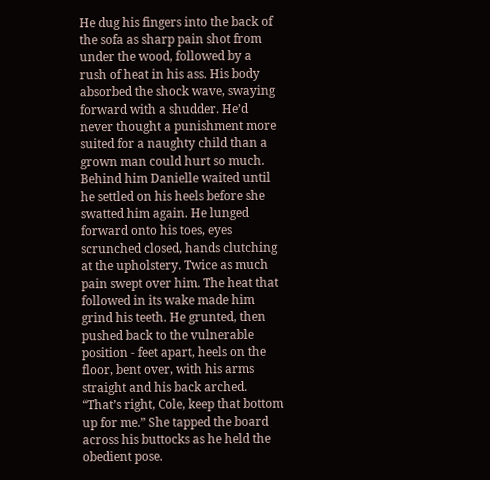He dug his fingers into the back of the sofa as sharp pain shot from under the wood, followed by a rush of heat in his ass. His body absorbed the shock wave, swaying forward with a shudder. He’d never thought a punishment more suited for a naughty child than a grown man could hurt so much.
Behind him Danielle waited until he settled on his heels before she swatted him again. He lunged forward onto his toes, eyes scrunched closed, hands clutching at the upholstery. Twice as much pain swept over him. The heat that followed in its wake made him grind his teeth. He grunted, then pushed back to the vulnerable position - feet apart, heels on the floor, bent over, with his arms straight and his back arched.
“That’s right, Cole, keep that bottom up for me.” She tapped the board across his buttocks as he held the obedient pose.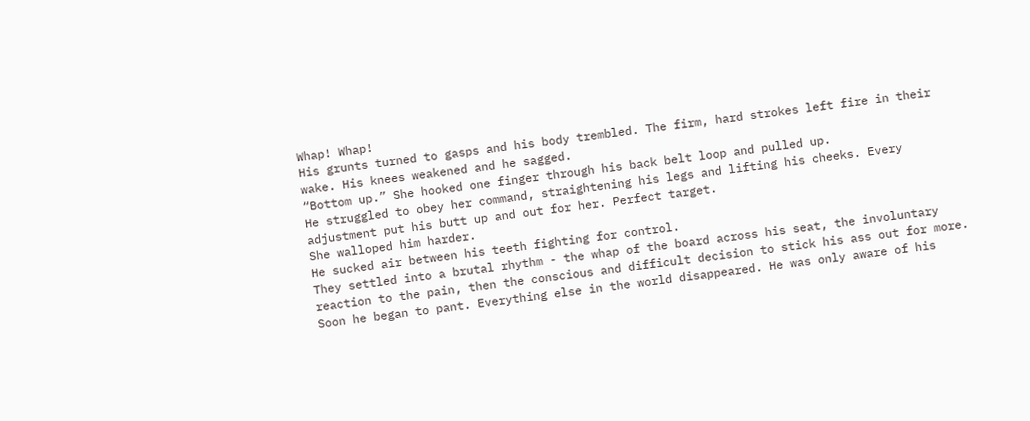Whap! Whap!
His grunts turned to gasps and his body trembled. The firm, hard strokes left fire in their wake. His knees weakened and he sagged.
“Bottom up.” She hooked one finger through his back belt loop and pulled up.
He struggled to obey her command, straightening his legs and lifting his cheeks. Every adjustment put his butt up and out for her. Perfect target.
She walloped him harder.
He sucked air between his teeth fighting for control.
They settled into a brutal rhythm - the whap of the board across his seat, the involuntary reaction to the pain, then the conscious and difficult decision to stick his ass out for more.
Soon he began to pant. Everything else in the world disappeared. He was only aware of his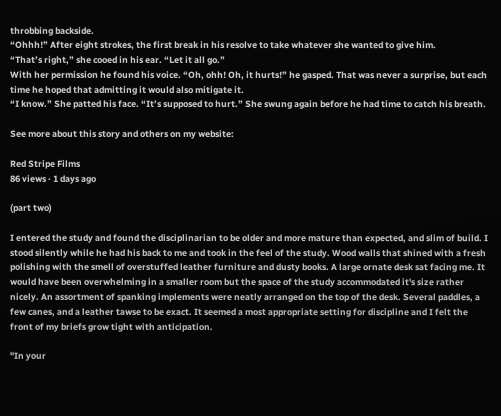throbbing backside.
“Ohhh!” After eight strokes, the first break in his resolve to take whatever she wanted to give him.
“That’s right,” she cooed in his ear. “Let it all go.”
With her permission he found his voice. “Oh, ohh! Oh, it hurts!” he gasped. That was never a surprise, but each time he hoped that admitting it would also mitigate it.
“I know.” She patted his face. “It’s supposed to hurt.” She swung again before he had time to catch his breath.

See more about this story and others on my website:

Red Stripe Films
86 views · 1 days ago

(part two)

I entered the study and found the disciplinarian to be older and more mature than expected, and slim of build. I stood silently while he had his back to me and took in the feel of the study. Wood walls that shined with a fresh polishing with the smell of overstuffed leather furniture and dusty books. A large ornate desk sat facing me. It would have been overwhelming in a smaller room but the space of the study accommodated it's size rather nicely. An assortment of spanking implements were neatly arranged on the top of the desk. Several paddles, a few canes, and a leather tawse to be exact. It seemed a most appropriate setting for discipline and I felt the front of my briefs grow tight with anticipation.

"In your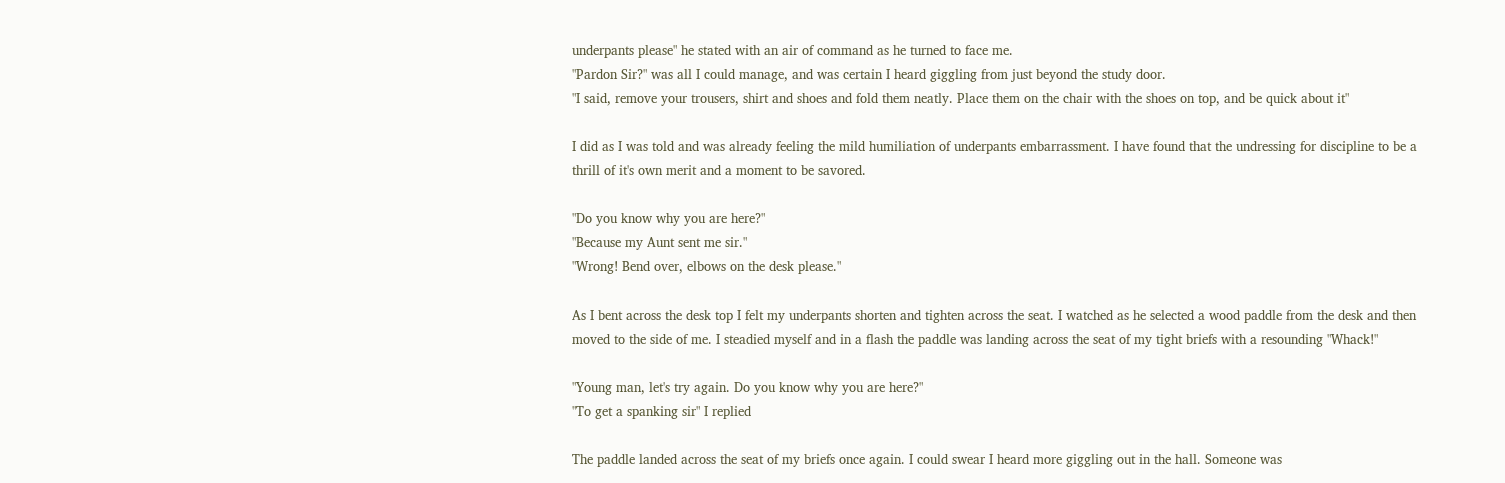underpants please" he stated with an air of command as he turned to face me.
"Pardon Sir?" was all I could manage, and was certain I heard giggling from just beyond the study door.
"I said, remove your trousers, shirt and shoes and fold them neatly. Place them on the chair with the shoes on top, and be quick about it"

I did as I was told and was already feeling the mild humiliation of underpants embarrassment. I have found that the undressing for discipline to be a thrill of it's own merit and a moment to be savored.

"Do you know why you are here?"
"Because my Aunt sent me sir."
"Wrong! Bend over, elbows on the desk please."

As I bent across the desk top I felt my underpants shorten and tighten across the seat. I watched as he selected a wood paddle from the desk and then moved to the side of me. I steadied myself and in a flash the paddle was landing across the seat of my tight briefs with a resounding "Whack!"

"Young man, let's try again. Do you know why you are here?"
"To get a spanking sir" I replied

The paddle landed across the seat of my briefs once again. I could swear I heard more giggling out in the hall. Someone was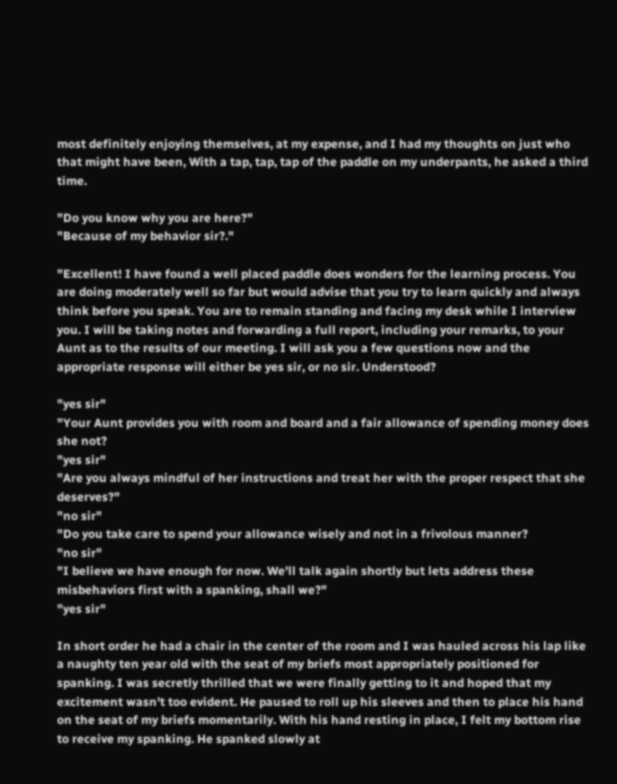most definitely enjoying themselves, at my expense, and I had my thoughts on just who that might have been, With a tap, tap, tap of the paddle on my underpants, he asked a third time.

"Do you know why you are here?"
"Because of my behavior sir?."

"Excellent! I have found a well placed paddle does wonders for the learning process. You are doing moderately well so far but would advise that you try to learn quickly and always think before you speak. You are to remain standing and facing my desk while I interview you. I will be taking notes and forwarding a full report, including your remarks, to your Aunt as to the results of our meeting. I will ask you a few questions now and the appropriate response will either be yes sir, or no sir. Understood?

"yes sir"
"Your Aunt provides you with room and board and a fair allowance of spending money does she not?
"yes sir"
"Are you always mindful of her instructions and treat her with the proper respect that she deserves?"
"no sir"
"Do you take care to spend your allowance wisely and not in a frivolous manner?
"no sir"
"I believe we have enough for now. We'll talk again shortly but lets address these misbehaviors first with a spanking, shall we?"
"yes sir"

In short order he had a chair in the center of the room and I was hauled across his lap like a naughty ten year old with the seat of my briefs most appropriately positioned for spanking. I was secretly thrilled that we were finally getting to it and hoped that my excitement wasn't too evident. He paused to roll up his sleeves and then to place his hand on the seat of my briefs momentarily. With his hand resting in place, I felt my bottom rise to receive my spanking. He spanked slowly at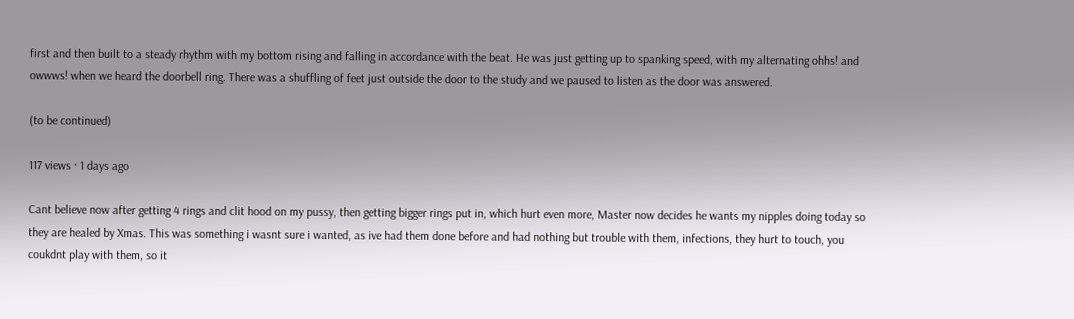first and then built to a steady rhythm with my bottom rising and falling in accordance with the beat. He was just getting up to spanking speed, with my alternating ohhs! and owwws! when we heard the doorbell ring. There was a shuffling of feet just outside the door to the study and we paused to listen as the door was answered.

(to be continued)

117 views · 1 days ago

Cant believe now after getting 4 rings and clit hood on my pussy, then getting bigger rings put in, which hurt even more, Master now decides he wants my nipples doing today so they are healed by Xmas. This was something i wasnt sure i wanted, as ive had them done before and had nothing but trouble with them, infections, they hurt to touch, you coukdnt play with them, so it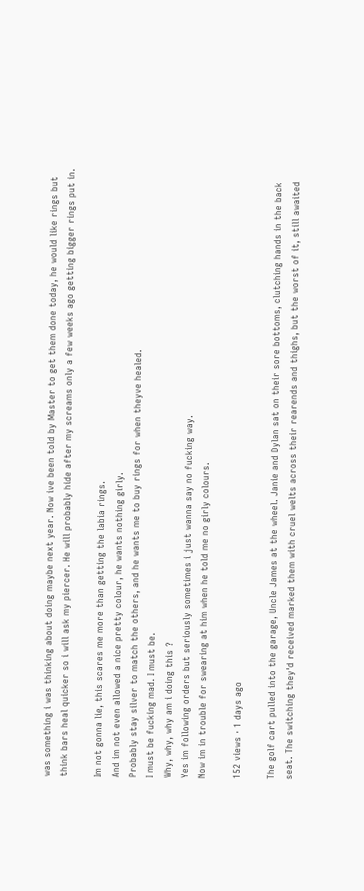was something i was thinking about doing maybe next year. Now ive been told by Master to get them done today, he would like rings but think bars heal quicker so i will ask my piercer. He will probably hide after my screams only a few weeks ago getting bigger rings put in.

Im not gonna lie, this scares me more than getting the labia rings.
And im not even allowed a nice pretty colour, he wants nothing girly.
Probably stay silver to match the others, and he wants me to buy rings for when theyve healed.
I must be fucking mad. I must be.
Why, why, why am i doing this ?
Yes im following orders but seriously sometimes i just wanna say no fucking way.
Now im in trouble for swearing at him when he told me no girly colours.

152 views · 1 days ago

The golf cart pulled into the garage, Uncle James at the wheel. Janie and Dylan sat on their sore bottoms, clutching hands in the back seat. The switching they'd received marked them with cruel welts across their rearends and thighs, but the worst of it, still awaited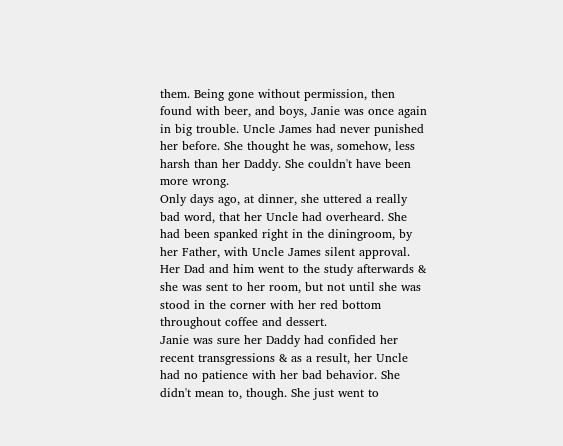them. Being gone without permission, then found with beer, and boys, Janie was once again in big trouble. Uncle James had never punished her before. She thought he was, somehow, less harsh than her Daddy. She couldn't have been more wrong.
Only days ago, at dinner, she uttered a really bad word, that her Uncle had overheard. She had been spanked right in the diningroom, by her Father, with Uncle James silent approval. Her Dad and him went to the study afterwards & she was sent to her room, but not until she was stood in the corner with her red bottom throughout coffee and dessert.
Janie was sure her Daddy had confided her recent transgressions & as a result, her Uncle had no patience with her bad behavior. She didn't mean to, though. She just went to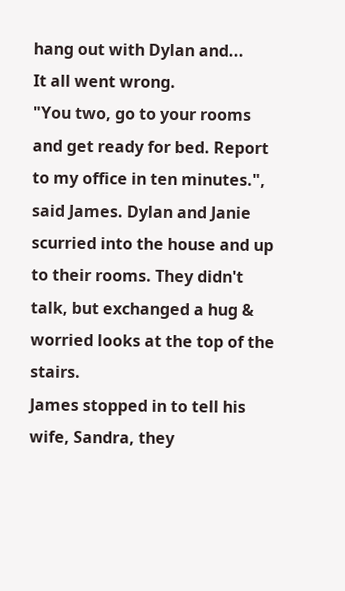hang out with Dylan and...
It all went wrong.
"You two, go to your rooms and get ready for bed. Report to my office in ten minutes.", said James. Dylan and Janie scurried into the house and up to their rooms. They didn't talk, but exchanged a hug & worried looks at the top of the stairs.
James stopped in to tell his wife, Sandra, they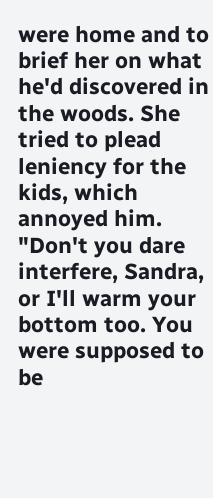were home and to brief her on what he'd discovered in the woods. She tried to plead leniency for the kids, which annoyed him.
"Don't you dare interfere, Sandra, or I'll warm your bottom too. You were supposed to be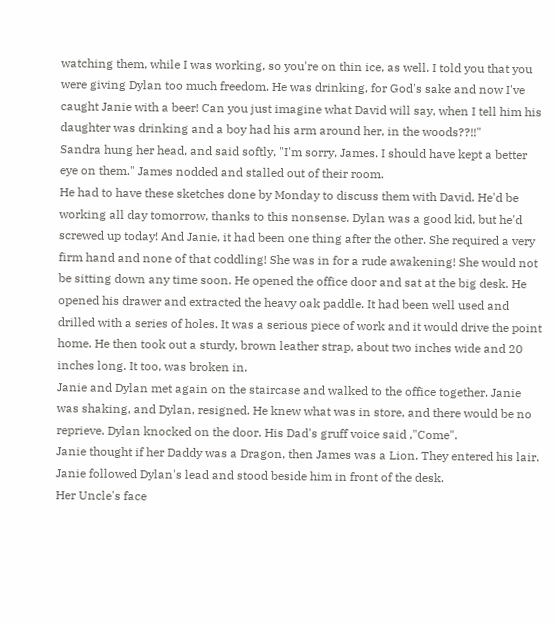watching them, while I was working, so you're on thin ice, as well. I told you that you were giving Dylan too much freedom. He was drinking, for God's sake and now I've caught Janie with a beer! Can you just imagine what David will say, when I tell him his daughter was drinking and a boy had his arm around her, in the woods??!!"
Sandra hung her head, and said softly, "I'm sorry, James. I should have kept a better eye on them." James nodded and stalled out of their room.
He had to have these sketches done by Monday to discuss them with David. He'd be working all day tomorrow, thanks to this nonsense. Dylan was a good kid, but he'd screwed up today! And Janie, it had been one thing after the other. She required a very firm hand and none of that coddling! She was in for a rude awakening! She would not be sitting down any time soon. He opened the office door and sat at the big desk. He
opened his drawer and extracted the heavy oak paddle. It had been well used and drilled with a series of holes. It was a serious piece of work and it would drive the point home. He then took out a sturdy, brown leather strap, about two inches wide and 20 inches long. It too, was broken in.
Janie and Dylan met again on the staircase and walked to the office together. Janie was shaking, and Dylan, resigned. He knew what was in store, and there would be no reprieve. Dylan knocked on the door. His Dad's gruff voice said ,"Come".
Janie thought if her Daddy was a Dragon, then James was a Lion. They entered his lair. Janie followed Dylan's lead and stood beside him in front of the desk.
Her Uncle's face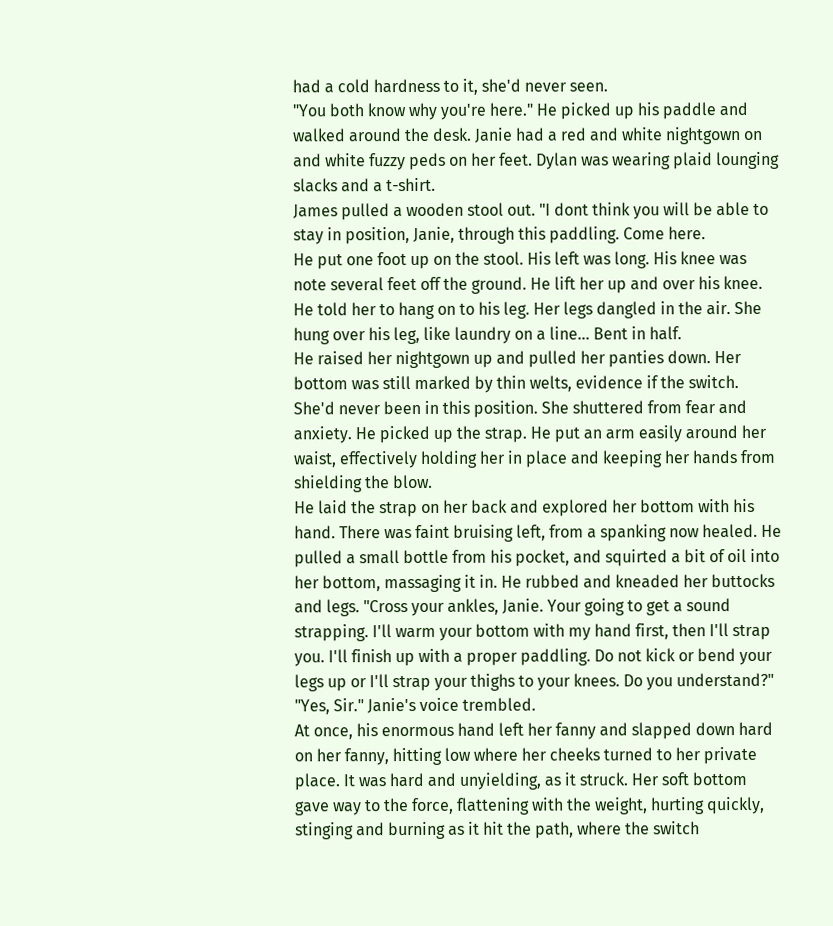had a cold hardness to it, she'd never seen.
"You both know why you're here." He picked up his paddle and walked around the desk. Janie had a red and white nightgown on and white fuzzy peds on her feet. Dylan was wearing plaid lounging slacks and a t-shirt.
James pulled a wooden stool out. "I dont think you will be able to stay in position, Janie, through this paddling. Come here.
He put one foot up on the stool. His left was long. His knee was note several feet off the ground. He lift her up and over his knee. He told her to hang on to his leg. Her legs dangled in the air. She hung over his leg, like laundry on a line... Bent in half.
He raised her nightgown up and pulled her panties down. Her bottom was still marked by thin welts, evidence if the switch. She'd never been in this position. She shuttered from fear and anxiety. He picked up the strap. He put an arm easily around her waist, effectively holding her in place and keeping her hands from shielding the blow.
He laid the strap on her back and explored her bottom with his hand. There was faint bruising left, from a spanking now healed. He pulled a small bottle from his pocket, and squirted a bit of oil into her bottom, massaging it in. He rubbed and kneaded her buttocks and legs. "Cross your ankles, Janie. Your going to get a sound strapping. I'll warm your bottom with my hand first, then I'll strap you. I'll finish up with a proper paddling. Do not kick or bend your legs up or I'll strap your thighs to your knees. Do you understand?"
"Yes, Sir." Janie's voice trembled.
At once, his enormous hand left her fanny and slapped down hard on her fanny, hitting low where her cheeks turned to her private place. It was hard and unyielding, as it struck. Her soft bottom gave way to the force, flattening with the weight, hurting quickly, stinging and burning as it hit the path, where the switch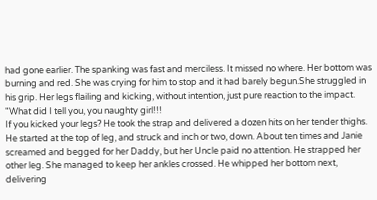had gone earlier. The spanking was fast and merciless. It missed no where. Her bottom was burning and red. She was crying for him to stop and it had barely begun.She struggled in his grip. Her legs flailing and kicking, without intention, just pure reaction to the impact.
"What did I tell you, you naughty girl!!!
If you kicked your legs? He took the strap and delivered a dozen hits on her tender thighs. He started at the top of leg, and struck and inch or two, down. About ten times and Janie screamed and begged for her Daddy, but her Uncle paid no attention. He strapped her other leg. She managed to keep her ankles crossed. He whipped her bottom next, delivering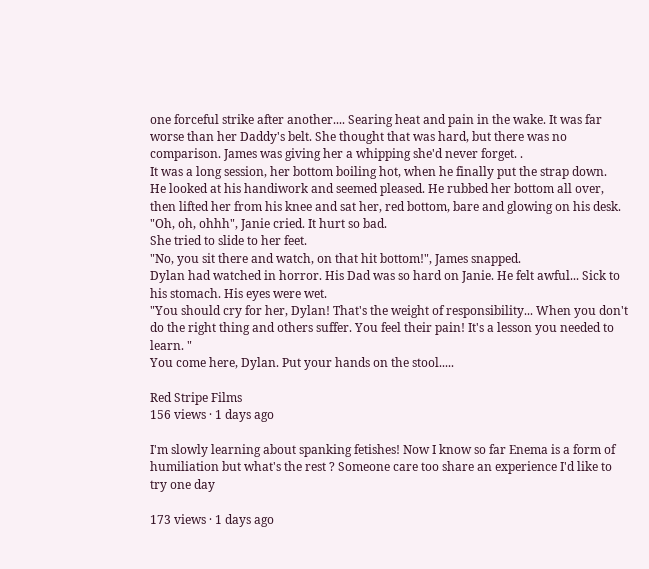one forceful strike after another.... Searing heat and pain in the wake. It was far worse than her Daddy's belt. She thought that was hard, but there was no comparison. James was giving her a whipping she'd never forget. .
It was a long session, her bottom boiling hot, when he finally put the strap down.
He looked at his handiwork and seemed pleased. He rubbed her bottom all over, then lifted her from his knee and sat her, red bottom, bare and glowing on his desk.
"Oh, oh, ohhh", Janie cried. It hurt so bad.
She tried to slide to her feet.
"No, you sit there and watch, on that hit bottom!", James snapped.
Dylan had watched in horror. His Dad was so hard on Janie. He felt awful... Sick to his stomach. His eyes were wet.
"You should cry for her, Dylan! That's the weight of responsibility... When you don't do the right thing and others suffer. You feel their pain! It's a lesson you needed to learn. "
You come here, Dylan. Put your hands on the stool.....

Red Stripe Films
156 views · 1 days ago

I'm slowly learning about spanking fetishes! Now I know so far Enema is a form of humiliation but what's the rest ? Someone care too share an experience I'd like to try one day

173 views · 1 days ago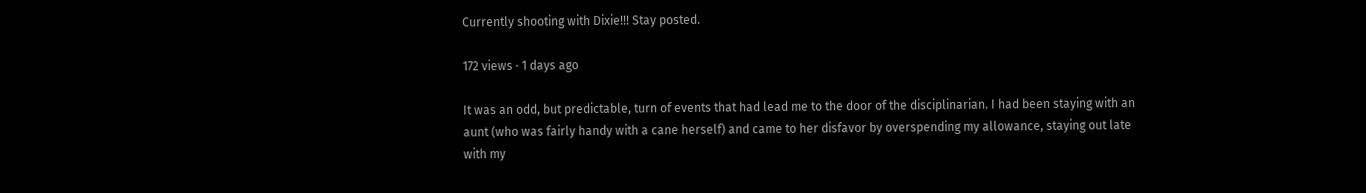Currently shooting with Dixie!!! Stay posted.

172 views · 1 days ago

It was an odd, but predictable, turn of events that had lead me to the door of the disciplinarian. I had been staying with an aunt (who was fairly handy with a cane herself) and came to her disfavor by overspending my allowance, staying out late with my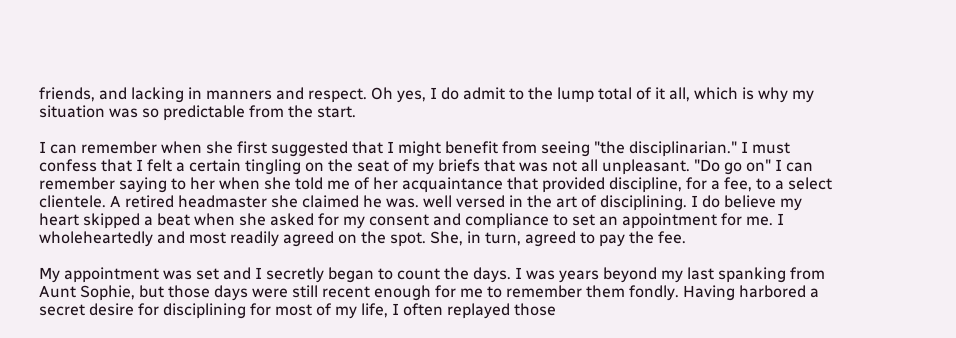friends, and lacking in manners and respect. Oh yes, I do admit to the lump total of it all, which is why my situation was so predictable from the start.

I can remember when she first suggested that I might benefit from seeing "the disciplinarian." I must confess that I felt a certain tingling on the seat of my briefs that was not all unpleasant. "Do go on" I can remember saying to her when she told me of her acquaintance that provided discipline, for a fee, to a select clientele. A retired headmaster she claimed he was. well versed in the art of disciplining. I do believe my heart skipped a beat when she asked for my consent and compliance to set an appointment for me. I wholeheartedly and most readily agreed on the spot. She, in turn, agreed to pay the fee.

My appointment was set and I secretly began to count the days. I was years beyond my last spanking from Aunt Sophie, but those days were still recent enough for me to remember them fondly. Having harbored a secret desire for disciplining for most of my life, I often replayed those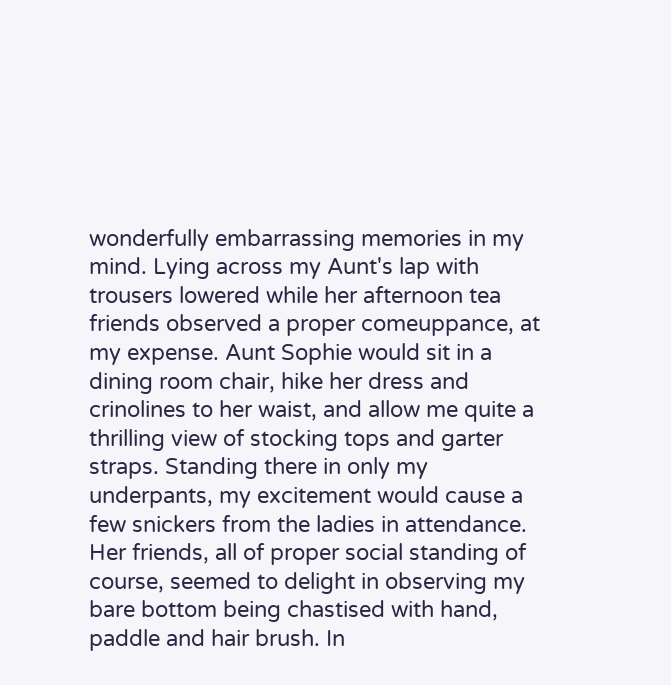wonderfully embarrassing memories in my mind. Lying across my Aunt's lap with trousers lowered while her afternoon tea friends observed a proper comeuppance, at my expense. Aunt Sophie would sit in a dining room chair, hike her dress and crinolines to her waist, and allow me quite a thrilling view of stocking tops and garter straps. Standing there in only my underpants, my excitement would cause a few snickers from the ladies in attendance. Her friends, all of proper social standing of course, seemed to delight in observing my bare bottom being chastised with hand, paddle and hair brush. In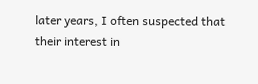later years, I often suspected that their interest in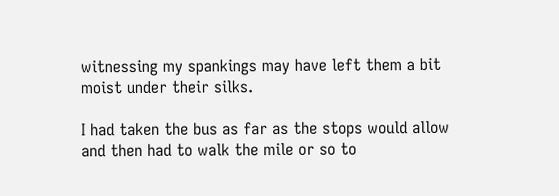witnessing my spankings may have left them a bit moist under their silks.

I had taken the bus as far as the stops would allow and then had to walk the mile or so to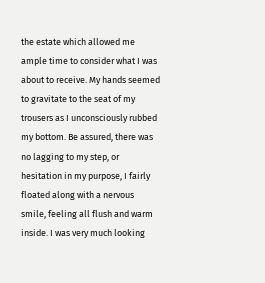the estate which allowed me ample time to consider what I was about to receive. My hands seemed to gravitate to the seat of my trousers as I unconsciously rubbed my bottom. Be assured, there was no lagging to my step, or hesitation in my purpose, I fairly floated along with a nervous smile, feeling all flush and warm inside. I was very much looking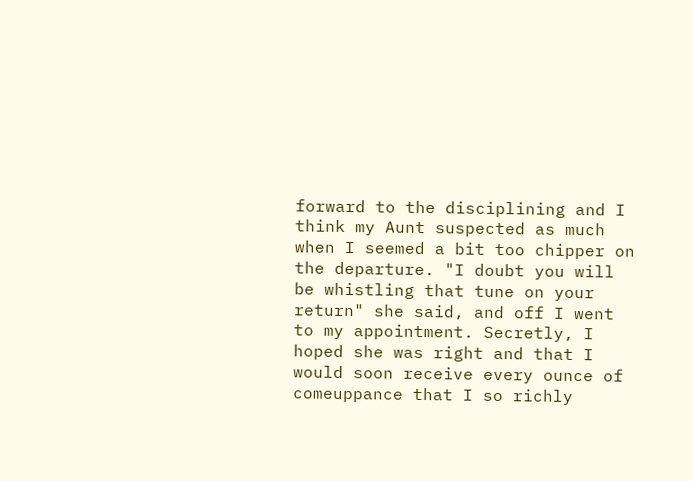forward to the disciplining and I think my Aunt suspected as much when I seemed a bit too chipper on the departure. "I doubt you will be whistling that tune on your return" she said, and off I went to my appointment. Secretly, I hoped she was right and that I would soon receive every ounce of comeuppance that I so richly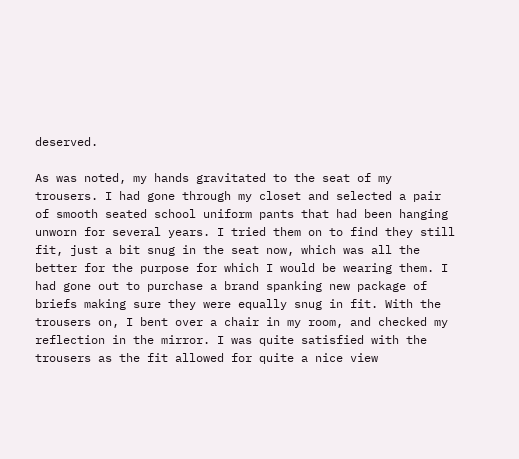deserved.

As was noted, my hands gravitated to the seat of my trousers. I had gone through my closet and selected a pair of smooth seated school uniform pants that had been hanging unworn for several years. I tried them on to find they still fit, just a bit snug in the seat now, which was all the better for the purpose for which I would be wearing them. I had gone out to purchase a brand spanking new package of briefs making sure they were equally snug in fit. With the trousers on, I bent over a chair in my room, and checked my reflection in the mirror. I was quite satisfied with the trousers as the fit allowed for quite a nice view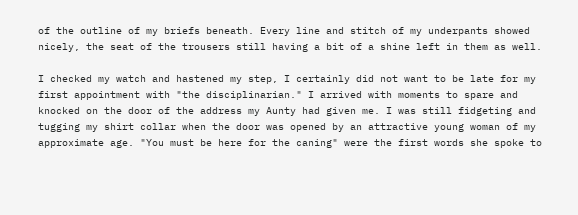of the outline of my briefs beneath. Every line and stitch of my underpants showed nicely, the seat of the trousers still having a bit of a shine left in them as well.

I checked my watch and hastened my step, I certainly did not want to be late for my first appointment with "the disciplinarian." I arrived with moments to spare and knocked on the door of the address my Aunty had given me. I was still fidgeting and tugging my shirt collar when the door was opened by an attractive young woman of my approximate age. "You must be here for the caning" were the first words she spoke to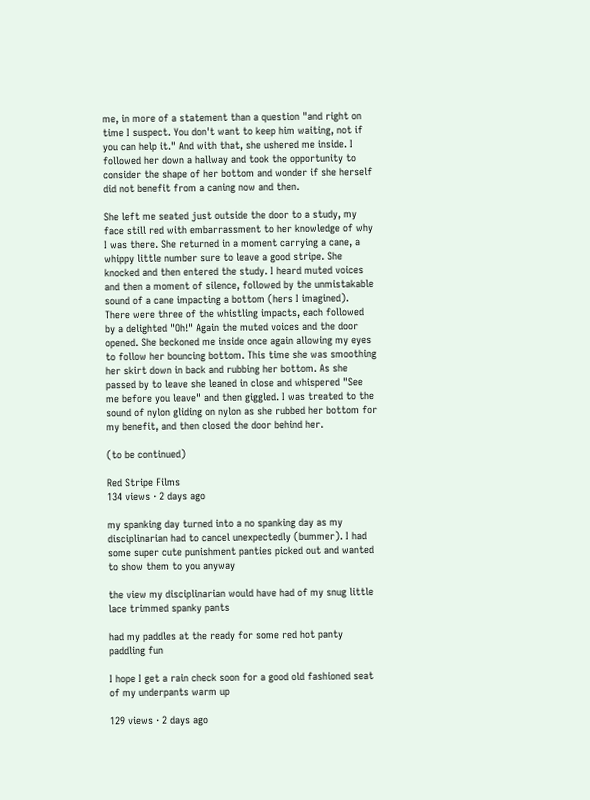me, in more of a statement than a question "and right on time I suspect. You don't want to keep him waiting, not if you can help it." And with that, she ushered me inside. I followed her down a hallway and took the opportunity to consider the shape of her bottom and wonder if she herself did not benefit from a caning now and then.

She left me seated just outside the door to a study, my face still red with embarrassment to her knowledge of why I was there. She returned in a moment carrying a cane, a whippy little number sure to leave a good stripe. She knocked and then entered the study. I heard muted voices and then a moment of silence, followed by the unmistakable sound of a cane impacting a bottom (hers I imagined). There were three of the whistling impacts, each followed by a delighted "Oh!" Again the muted voices and the door opened. She beckoned me inside once again allowing my eyes to follow her bouncing bottom. This time she was smoothing her skirt down in back and rubbing her bottom. As she passed by to leave she leaned in close and whispered "See me before you leave" and then giggled. I was treated to the sound of nylon gliding on nylon as she rubbed her bottom for my benefit, and then closed the door behind her.

(to be continued)

Red Stripe Films
134 views · 2 days ago

my spanking day turned into a no spanking day as my disciplinarian had to cancel unexpectedly (bummer). I had some super cute punishment panties picked out and wanted to show them to you anyway

the view my disciplinarian would have had of my snug little lace trimmed spanky pants

had my paddles at the ready for some red hot panty paddling fun

I hope I get a rain check soon for a good old fashioned seat of my underpants warm up

129 views · 2 days ago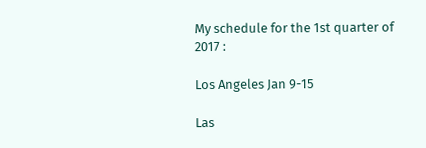My schedule for the 1st quarter of 2017 :

Los Angeles Jan 9-15

Las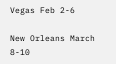Vegas Feb 2-6

New Orleans March 8-10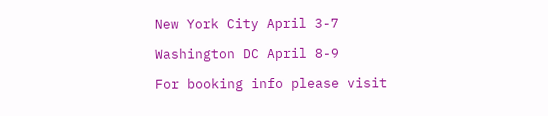New York City April 3-7

Washington DC April 8-9

For booking info please visit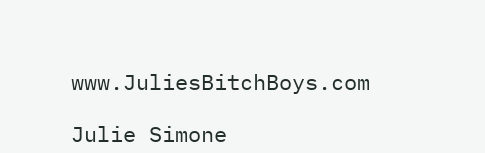www.JuliesBitchBoys.com

Julie Simone